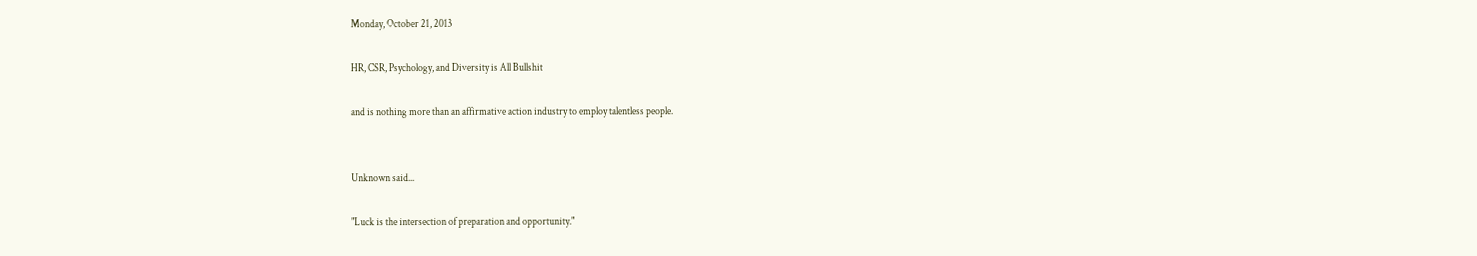Monday, October 21, 2013

HR, CSR, Psychology, and Diversity is All Bullshit

and is nothing more than an affirmative action industry to employ talentless people.


Unknown said...

"Luck is the intersection of preparation and opportunity."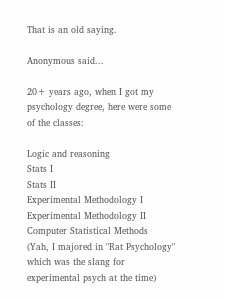That is an old saying.

Anonymous said...

20+ years ago, when I got my psychology degree, here were some of the classes:

Logic and reasoning
Stats I
Stats II
Experimental Methodology I
Experimental Methodology II
Computer Statistical Methods
(Yah, I majored in "Rat Psychology" which was the slang for experimental psych at the time)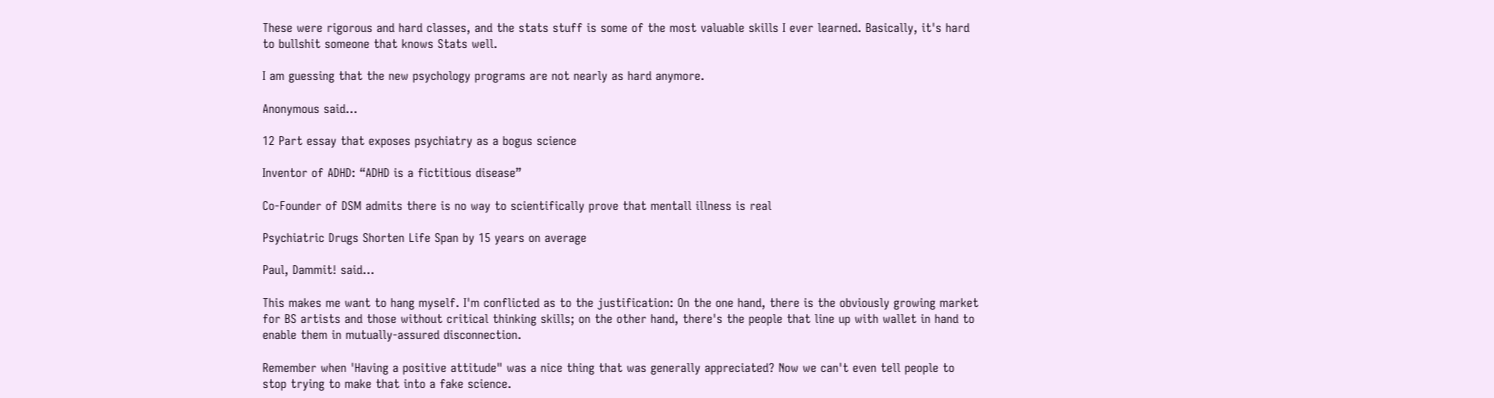These were rigorous and hard classes, and the stats stuff is some of the most valuable skills I ever learned. Basically, it's hard to bullshit someone that knows Stats well.

I am guessing that the new psychology programs are not nearly as hard anymore.

Anonymous said...

12 Part essay that exposes psychiatry as a bogus science

Inventor of ADHD: “ADHD is a fictitious disease”

Co-Founder of DSM admits there is no way to scientifically prove that mentall illness is real

Psychiatric Drugs Shorten Life Span by 15 years on average

Paul, Dammit! said...

This makes me want to hang myself. I'm conflicted as to the justification: On the one hand, there is the obviously growing market for BS artists and those without critical thinking skills; on the other hand, there's the people that line up with wallet in hand to enable them in mutually-assured disconnection.

Remember when 'Having a positive attitude" was a nice thing that was generally appreciated? Now we can't even tell people to stop trying to make that into a fake science.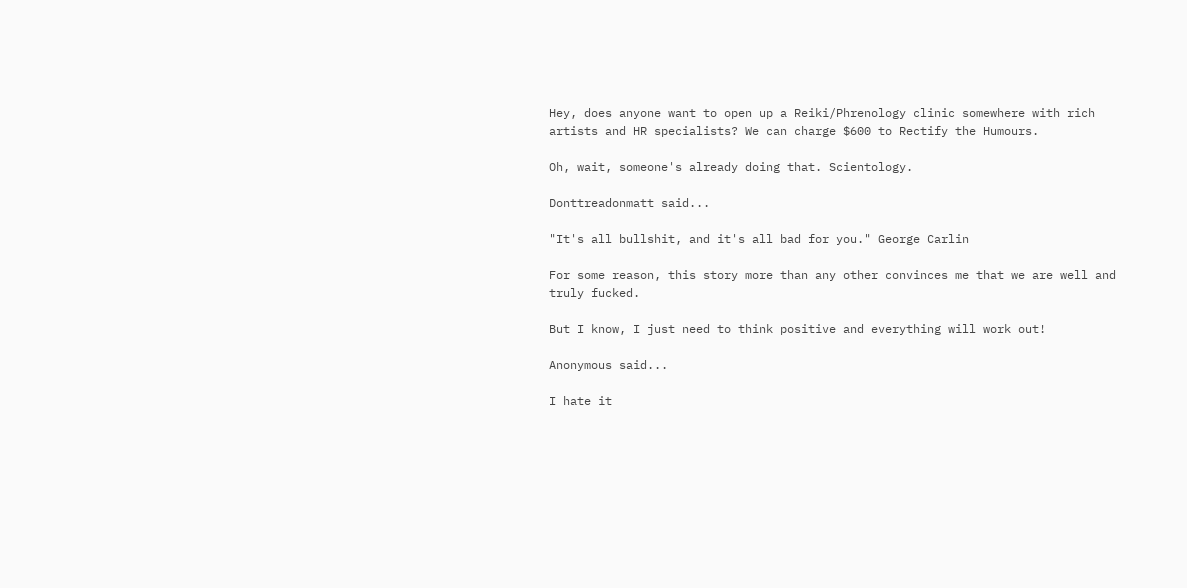Hey, does anyone want to open up a Reiki/Phrenology clinic somewhere with rich artists and HR specialists? We can charge $600 to Rectify the Humours.

Oh, wait, someone's already doing that. Scientology.

Donttreadonmatt said...

"It's all bullshit, and it's all bad for you." George Carlin

For some reason, this story more than any other convinces me that we are well and truly fucked.

But I know, I just need to think positive and everything will work out!

Anonymous said...

I hate it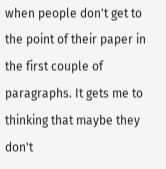when people don't get to the point of their paper in the first couple of paragraphs. It gets me to thinking that maybe they don't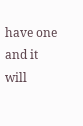have one and it will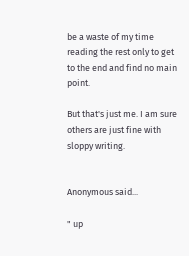be a waste of my time reading the rest only to get to the end and find no main point.

But that's just me. I am sure others are just fine with sloppy writing.


Anonymous said...

" up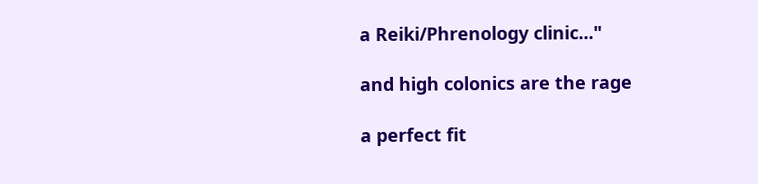a Reiki/Phrenology clinic..."

and high colonics are the rage

a perfect fit